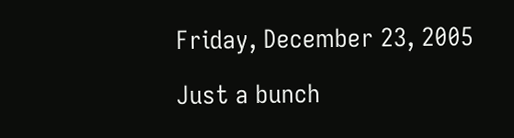Friday, December 23, 2005

Just a bunch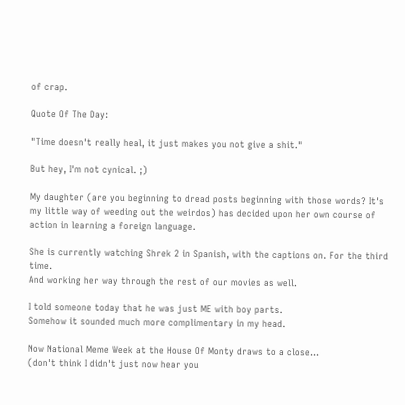of crap.

Quote Of The Day:

"Time doesn't really heal, it just makes you not give a shit."

But hey, I'm not cynical. ;)

My daughter (are you beginning to dread posts beginning with those words? It's my little way of weeding out the weirdos) has decided upon her own course of action in learning a foreign language.

She is currently watching Shrek 2 in Spanish, with the captions on. For the third time.
And working her way through the rest of our movies as well.

I told someone today that he was just ME with boy parts.
Somehow it sounded much more complimentary in my head.

Now National Meme Week at the House Of Monty draws to a close...
(don't think I didn't just now hear you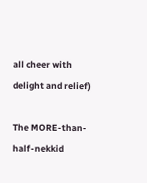all cheer with delight and relief)

The MORE-than-half-nekkid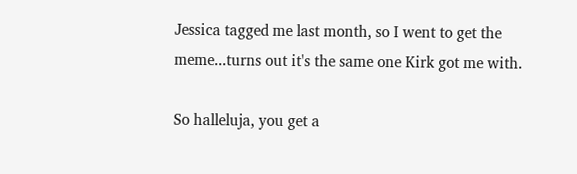Jessica tagged me last month, so I went to get the meme...turns out it's the same one Kirk got me with.

So halleluja, you get a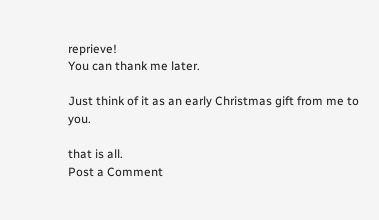reprieve!
You can thank me later.

Just think of it as an early Christmas gift from me to you.

that is all.
Post a Comment